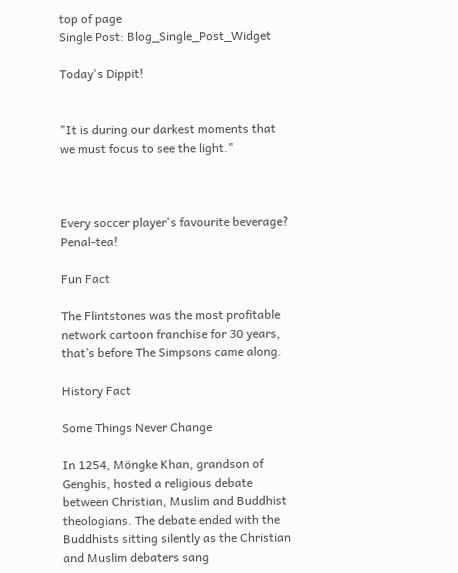top of page
Single Post: Blog_Single_Post_Widget

Today's Dippit!


"It is during our darkest moments that we must focus to see the light."



Every soccer player's favourite beverage? Penal-tea!

Fun Fact

The Flintstones was the most profitable network cartoon franchise for 30 years, that’s before The Simpsons came along.

History Fact

Some Things Never Change

In 1254, Möngke Khan, grandson of Genghis, hosted a religious debate between Christian, Muslim and Buddhist theologians. The debate ended with the Buddhists sitting silently as the Christian and Muslim debaters sang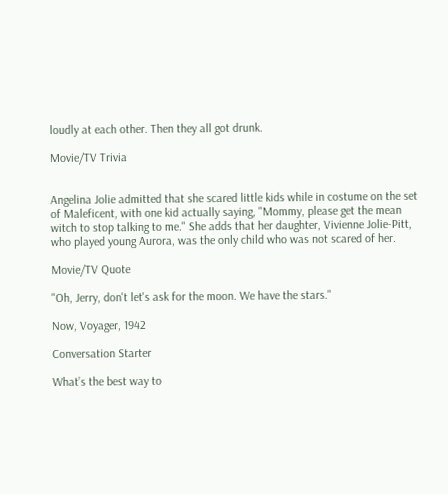loudly at each other. Then they all got drunk.

Movie/TV Trivia


Angelina Jolie admitted that she scared little kids while in costume on the set of Maleficent, with one kid actually saying, "Mommy, please get the mean witch to stop talking to me." She adds that her daughter, Vivienne Jolie-Pitt, who played young Aurora, was the only child who was not scared of her.

Movie/TV Quote

"Oh, Jerry, don't let's ask for the moon. We have the stars."

Now, Voyager, 1942

Conversation Starter

What’s the best way to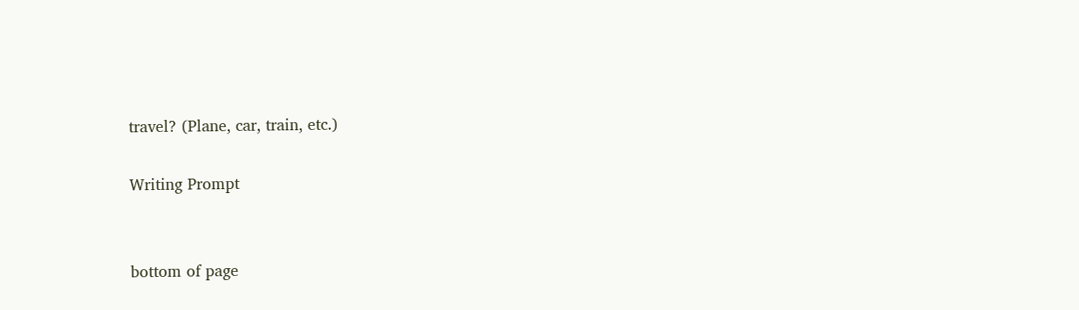travel? (Plane, car, train, etc.)

Writing Prompt


bottom of page